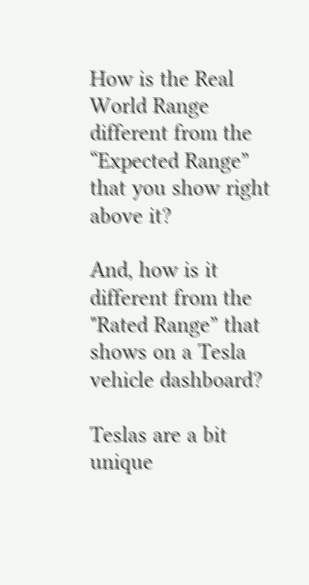How is the Real World Range different from the “Expected Range” that you show right above it?

And, how is it different from the "Rated Range” that shows on a Tesla vehicle dashboard?

Teslas are a bit unique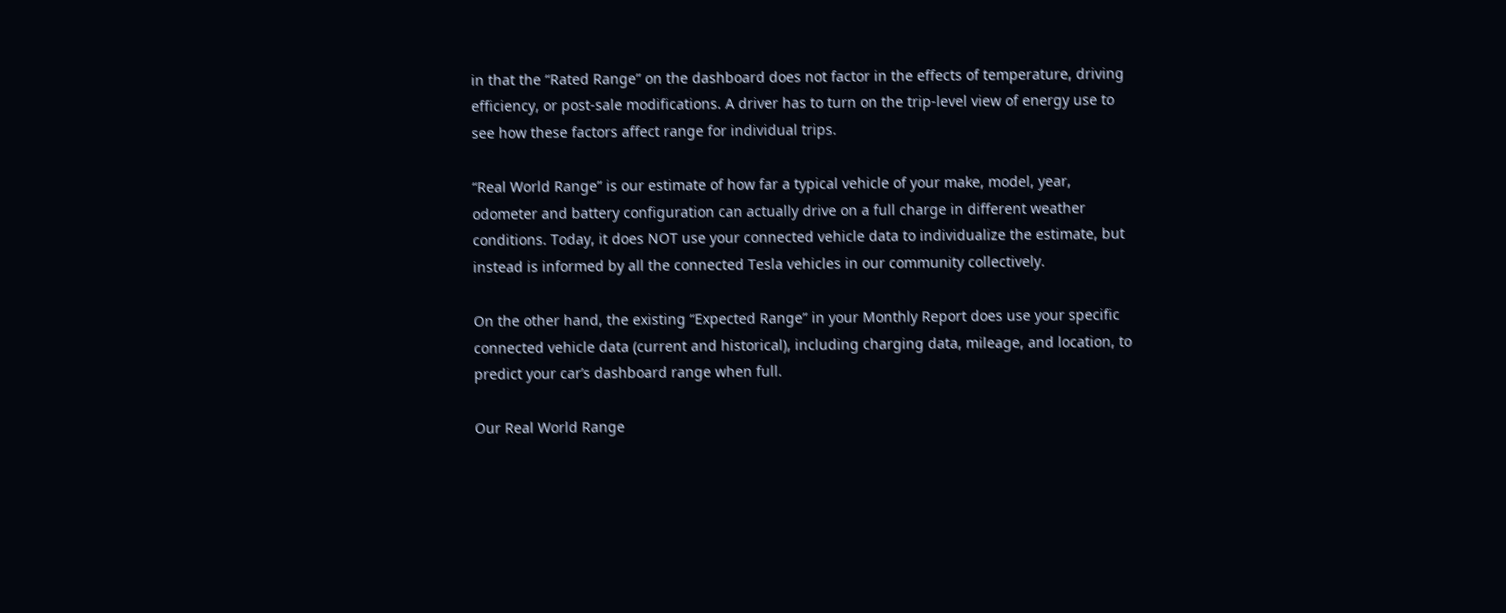in that the “Rated Range” on the dashboard does not factor in the effects of temperature, driving efficiency, or post-sale modifications. A driver has to turn on the trip-level view of energy use to see how these factors affect range for individual trips.

“Real World Range” is our estimate of how far a typical vehicle of your make, model, year, odometer and battery configuration can actually drive on a full charge in different weather conditions. Today, it does NOT use your connected vehicle data to individualize the estimate, but instead is informed by all the connected Tesla vehicles in our community collectively.

On the other hand, the existing “Expected Range” in your Monthly Report does use your specific connected vehicle data (current and historical), including charging data, mileage, and location, to predict your car’s dashboard range when full.

Our Real World Range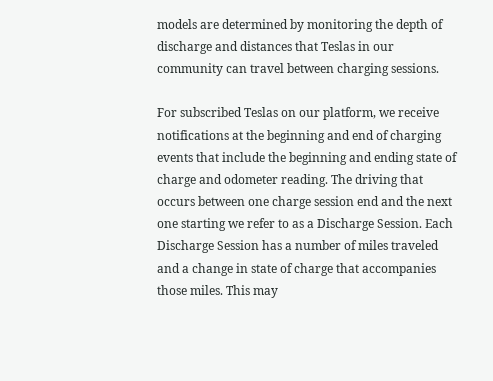models are determined by monitoring the depth of discharge and distances that Teslas in our community can travel between charging sessions.

For subscribed Teslas on our platform, we receive notifications at the beginning and end of charging events that include the beginning and ending state of charge and odometer reading. The driving that occurs between one charge session end and the next one starting we refer to as a Discharge Session. Each Discharge Session has a number of miles traveled and a change in state of charge that accompanies those miles. This may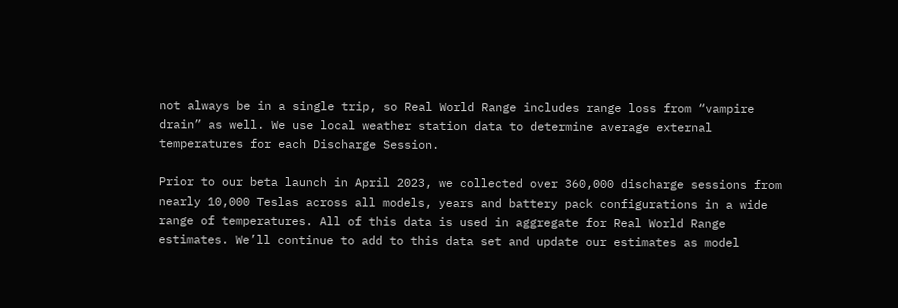not always be in a single trip, so Real World Range includes range loss from “vampire drain” as well. We use local weather station data to determine average external temperatures for each Discharge Session.

Prior to our beta launch in April 2023, we collected over 360,000 discharge sessions from nearly 10,000 Teslas across all models, years and battery pack configurations in a wide range of temperatures. All of this data is used in aggregate for Real World Range estimates. We’ll continue to add to this data set and update our estimates as model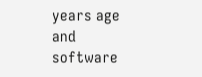years age and software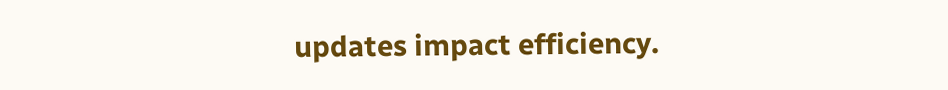updates impact efficiency.